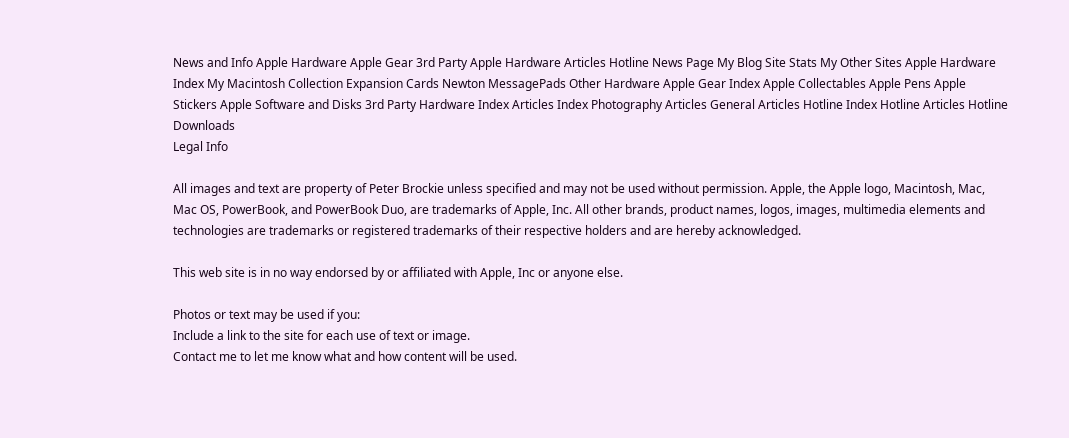News and Info Apple Hardware Apple Gear 3rd Party Apple Hardware Articles Hotline News Page My Blog Site Stats My Other Sites Apple Hardware Index My Macintosh Collection Expansion Cards Newton MessagePads Other Hardware Apple Gear Index Apple Collectables Apple Pens Apple Stickers Apple Software and Disks 3rd Party Hardware Index Articles Index Photography Articles General Articles Hotline Index Hotline Articles Hotline Downloads
Legal Info

All images and text are property of Peter Brockie unless specified and may not be used without permission. Apple, the Apple logo, Macintosh, Mac, Mac OS, PowerBook, and PowerBook Duo, are trademarks of Apple, Inc. All other brands, product names, logos, images, multimedia elements and technologies are trademarks or registered trademarks of their respective holders and are hereby acknowledged.

This web site is in no way endorsed by or affiliated with Apple, Inc or anyone else.

Photos or text may be used if you:
Include a link to the site for each use of text or image.
Contact me to let me know what and how content will be used.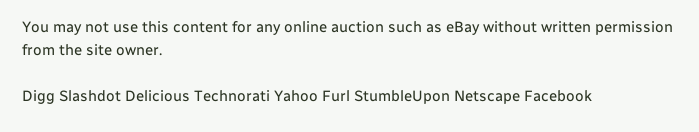You may not use this content for any online auction such as eBay without written permission from the site owner.

Digg Slashdot Delicious Technorati Yahoo Furl StumbleUpon Netscape Facebook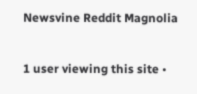Newsvine Reddit Magnolia

1 user viewing this site •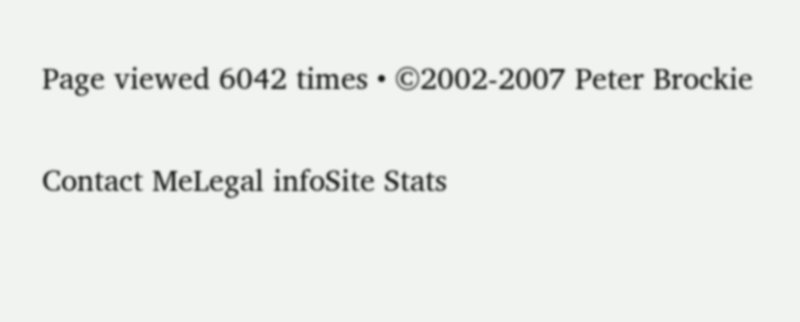Page viewed 6042 times • ©2002-2007 Peter Brockie

Contact MeLegal infoSite Stats